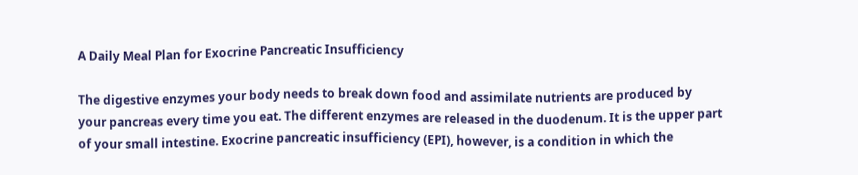A Daily Meal Plan for Exocrine Pancreatic Insufficiency

The digestive enzymes your body needs to break down food and assimilate nutrients are produced by your pancreas every time you eat. The different enzymes are released in the duodenum. It is the upper part of your small intestine. Exocrine pancreatic insufficiency (EPI), however, is a condition in which the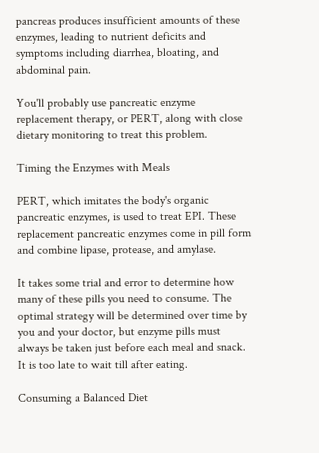pancreas produces insufficient amounts of these enzymes, leading to nutrient deficits and symptoms including diarrhea, bloating, and abdominal pain.

You'll probably use pancreatic enzyme replacement therapy, or PERT, along with close dietary monitoring to treat this problem.

Timing the Enzymes with Meals

PERT, which imitates the body's organic pancreatic enzymes, is used to treat EPI. These replacement pancreatic enzymes come in pill form and combine lipase, protease, and amylase.

It takes some trial and error to determine how many of these pills you need to consume. The optimal strategy will be determined over time by you and your doctor, but enzyme pills must always be taken just before each meal and snack. It is too late to wait till after eating.

Consuming a Balanced Diet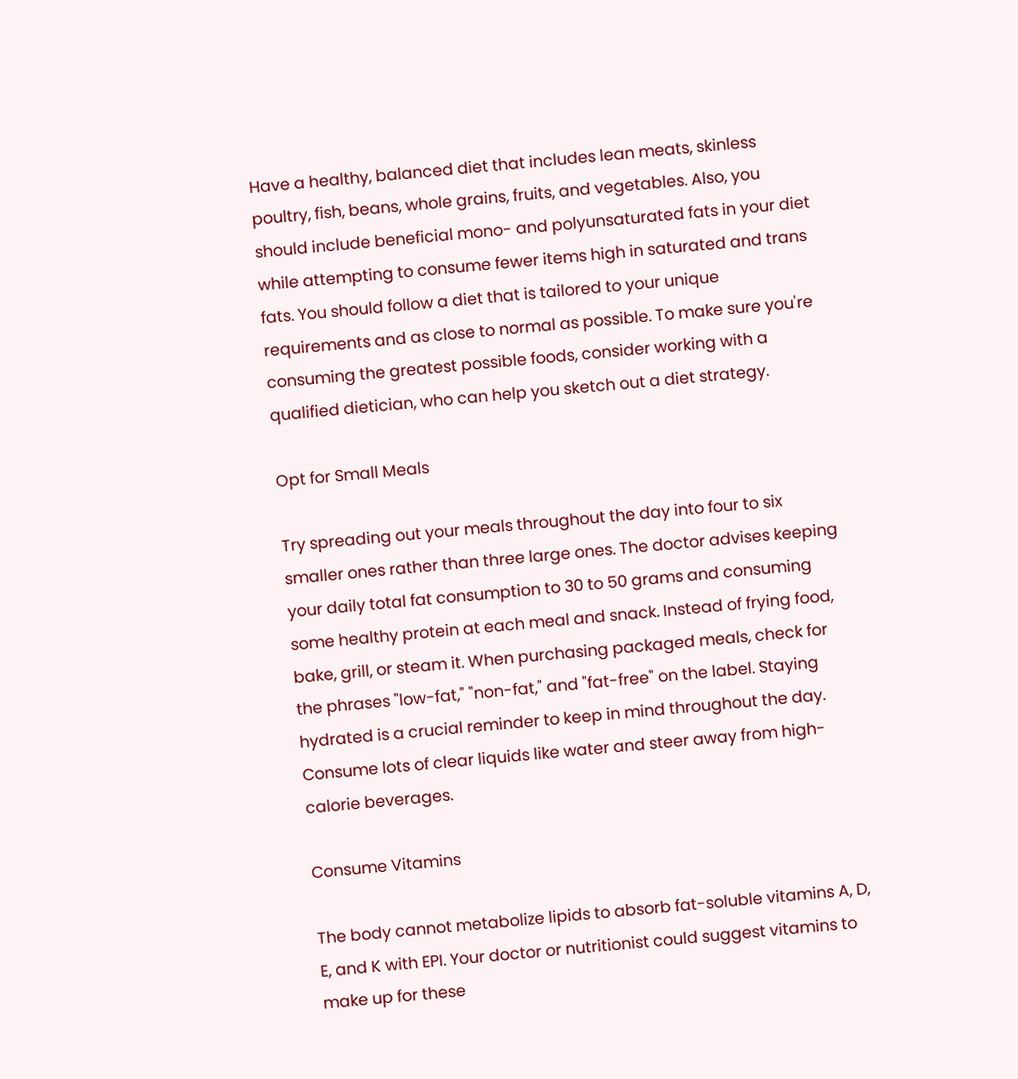Have a healthy, balanced diet that includes lean meats, skinless poultry, fish, beans, whole grains, fruits, and vegetables. Also, you should include beneficial mono- and polyunsaturated fats in your diet while attempting to consume fewer items high in saturated and trans fats. You should follow a diet that is tailored to your unique requirements and as close to normal as possible. To make sure you're consuming the greatest possible foods, consider working with a qualified dietician, who can help you sketch out a diet strategy.

Opt for Small Meals

Try spreading out your meals throughout the day into four to six smaller ones rather than three large ones. The doctor advises keeping your daily total fat consumption to 30 to 50 grams and consuming some healthy protein at each meal and snack. Instead of frying food, bake, grill, or steam it. When purchasing packaged meals, check for the phrases "low-fat," "non-fat," and "fat-free" on the label. Staying hydrated is a crucial reminder to keep in mind throughout the day. Consume lots of clear liquids like water and steer away from high-calorie beverages.

Consume Vitamins

The body cannot metabolize lipids to absorb fat-soluble vitamins A, D, E, and K with EPI. Your doctor or nutritionist could suggest vitamins to make up for these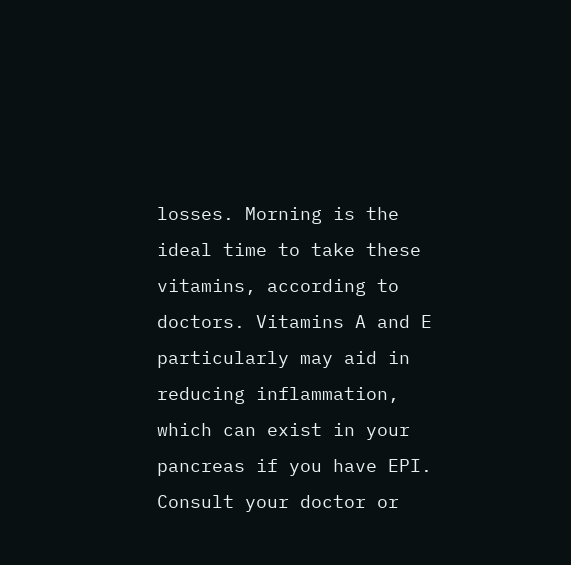losses. Morning is the ideal time to take these vitamins, according to doctors. Vitamins A and E particularly may aid in reducing inflammation, which can exist in your pancreas if you have EPI. Consult your doctor or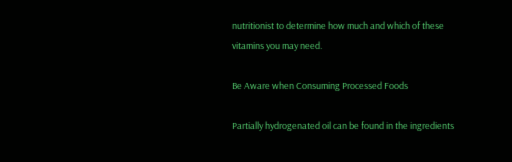nutritionist to determine how much and which of these vitamins you may need.

Be Aware when Consuming Processed Foods

Partially hydrogenated oil can be found in the ingredients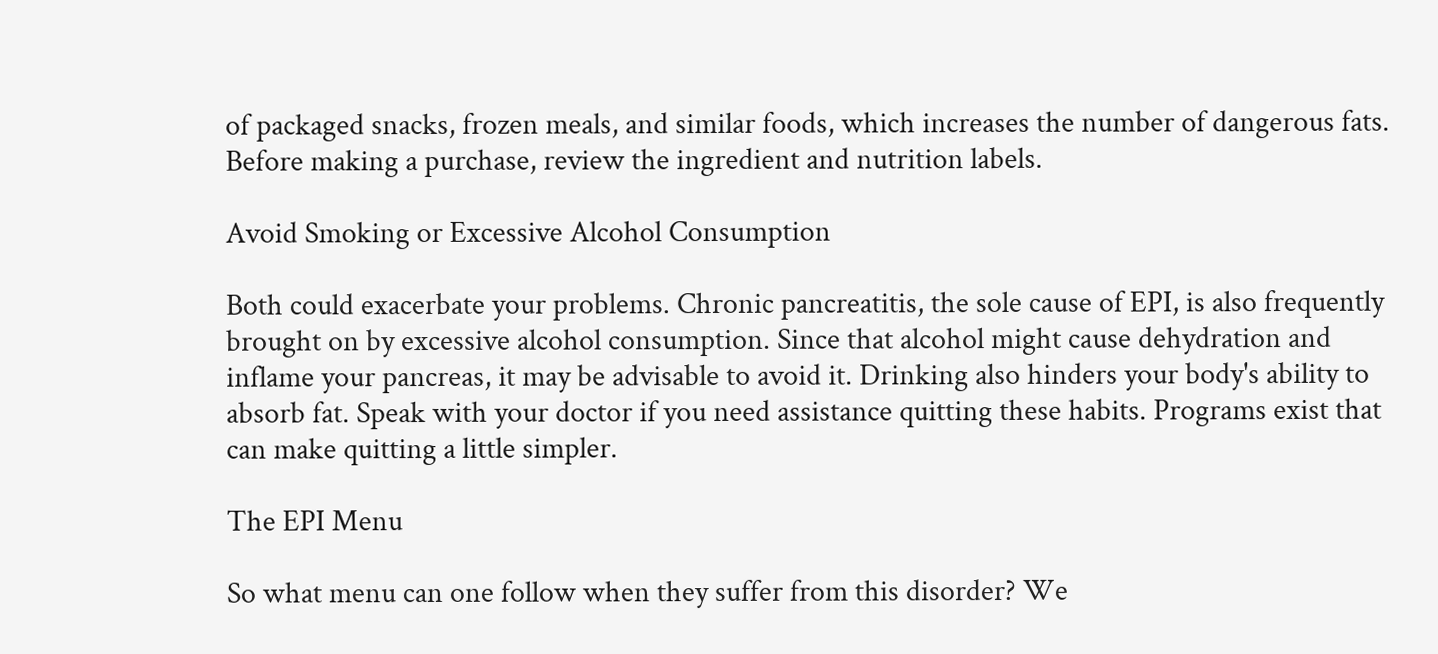of packaged snacks, frozen meals, and similar foods, which increases the number of dangerous fats. Before making a purchase, review the ingredient and nutrition labels.

Avoid Smoking or Excessive Alcohol Consumption

Both could exacerbate your problems. Chronic pancreatitis, the sole cause of EPI, is also frequently brought on by excessive alcohol consumption. Since that alcohol might cause dehydration and inflame your pancreas, it may be advisable to avoid it. Drinking also hinders your body's ability to absorb fat. Speak with your doctor if you need assistance quitting these habits. Programs exist that can make quitting a little simpler.

The EPI Menu

So what menu can one follow when they suffer from this disorder? We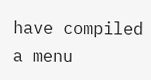have compiled a menu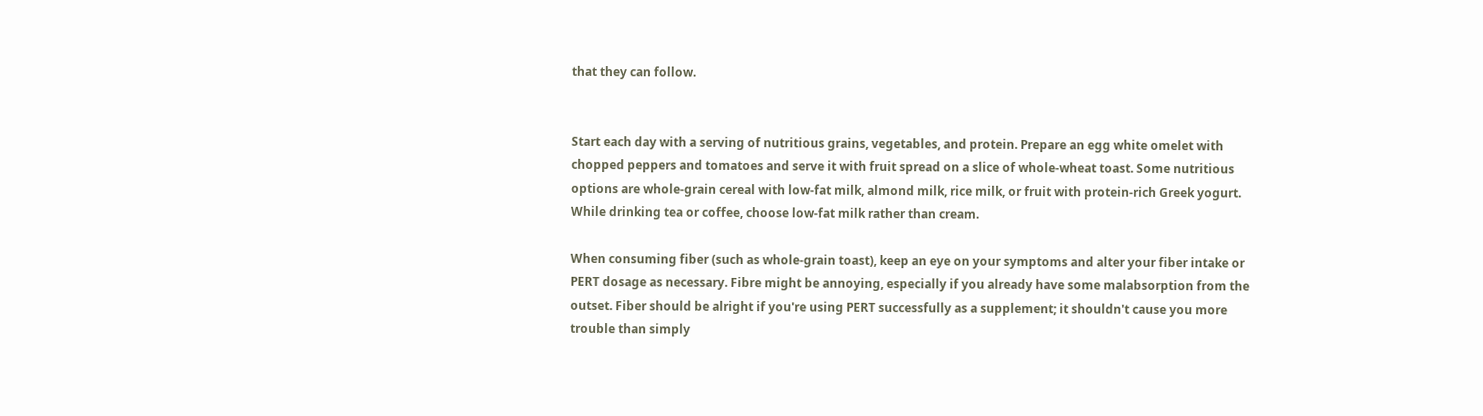that they can follow.


Start each day with a serving of nutritious grains, vegetables, and protein. Prepare an egg white omelet with chopped peppers and tomatoes and serve it with fruit spread on a slice of whole-wheat toast. Some nutritious options are whole-grain cereal with low-fat milk, almond milk, rice milk, or fruit with protein-rich Greek yogurt. While drinking tea or coffee, choose low-fat milk rather than cream.

When consuming fiber (such as whole-grain toast), keep an eye on your symptoms and alter your fiber intake or PERT dosage as necessary. Fibre might be annoying, especially if you already have some malabsorption from the outset. Fiber should be alright if you're using PERT successfully as a supplement; it shouldn't cause you more trouble than simply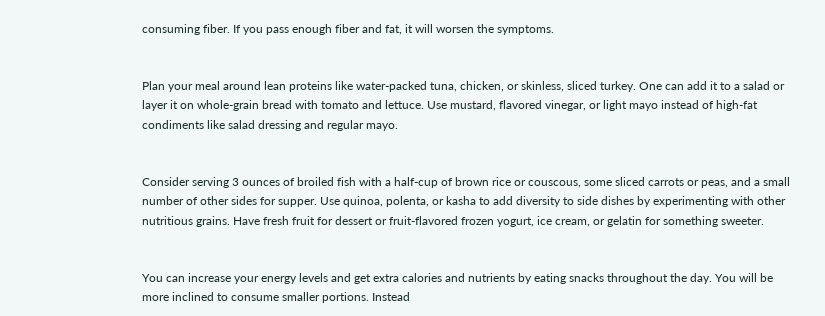consuming fiber. If you pass enough fiber and fat, it will worsen the symptoms.


Plan your meal around lean proteins like water-packed tuna, chicken, or skinless, sliced turkey. One can add it to a salad or layer it on whole-grain bread with tomato and lettuce. Use mustard, flavored vinegar, or light mayo instead of high-fat condiments like salad dressing and regular mayo.


Consider serving 3 ounces of broiled fish with a half-cup of brown rice or couscous, some sliced carrots or peas, and a small number of other sides for supper. Use quinoa, polenta, or kasha to add diversity to side dishes by experimenting with other nutritious grains. Have fresh fruit for dessert or fruit-flavored frozen yogurt, ice cream, or gelatin for something sweeter.


You can increase your energy levels and get extra calories and nutrients by eating snacks throughout the day. You will be more inclined to consume smaller portions. Instead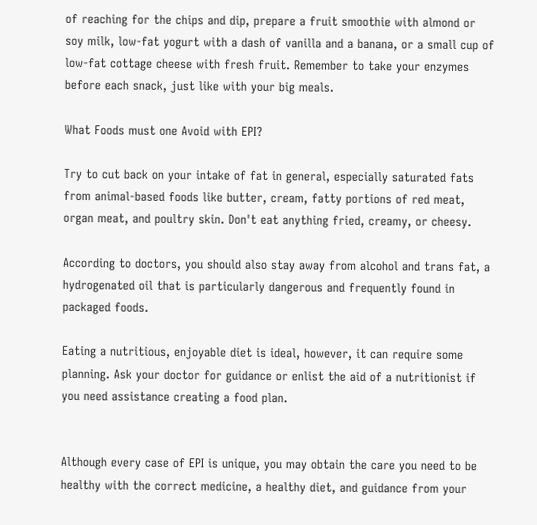of reaching for the chips and dip, prepare a fruit smoothie with almond or soy milk, low-fat yogurt with a dash of vanilla and a banana, or a small cup of low-fat cottage cheese with fresh fruit. Remember to take your enzymes before each snack, just like with your big meals.

What Foods must one Avoid with EPI?

Try to cut back on your intake of fat in general, especially saturated fats from animal-based foods like butter, cream, fatty portions of red meat, organ meat, and poultry skin. Don't eat anything fried, creamy, or cheesy.

According to doctors, you should also stay away from alcohol and trans fat, a hydrogenated oil that is particularly dangerous and frequently found in packaged foods.

Eating a nutritious, enjoyable diet is ideal, however, it can require some planning. Ask your doctor for guidance or enlist the aid of a nutritionist if you need assistance creating a food plan.


Although every case of EPI is unique, you may obtain the care you need to be healthy with the correct medicine, a healthy diet, and guidance from your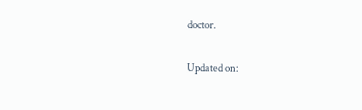doctor.

Updated on: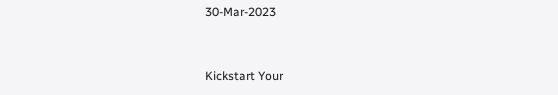30-Mar-2023


Kickstart Your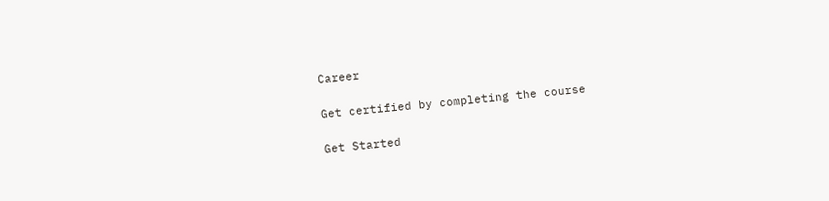Career

Get certified by completing the course

Get Started